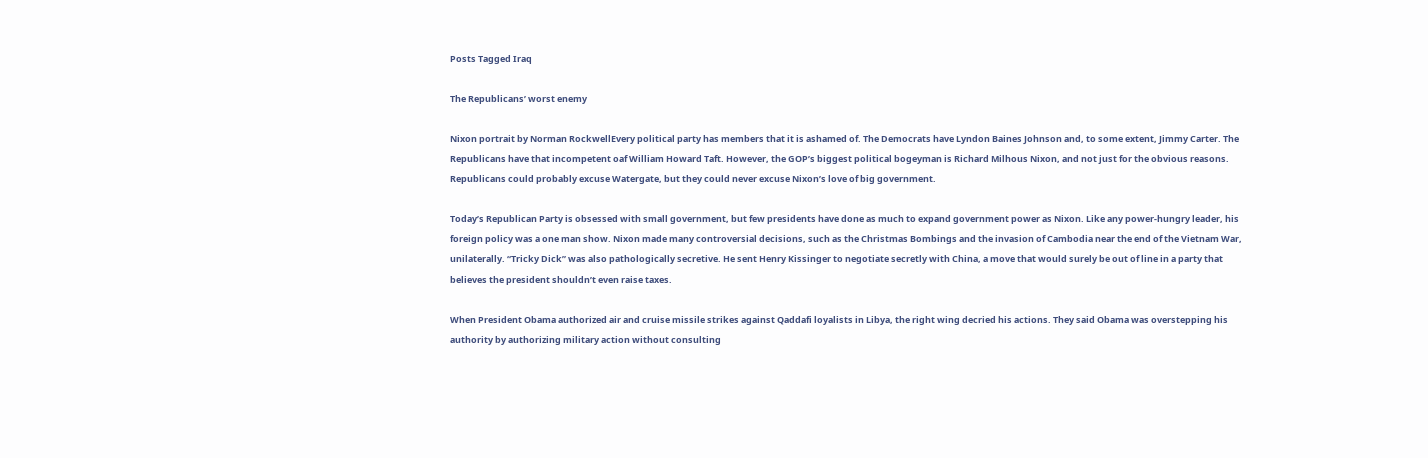Posts Tagged Iraq

The Republicans’ worst enemy

Nixon portrait by Norman RockwellEvery political party has members that it is ashamed of. The Democrats have Lyndon Baines Johnson and, to some extent, Jimmy Carter. The Republicans have that incompetent oaf William Howard Taft. However, the GOP’s biggest political bogeyman is Richard Milhous Nixon, and not just for the obvious reasons. Republicans could probably excuse Watergate, but they could never excuse Nixon’s love of big government.

Today’s Republican Party is obsessed with small government, but few presidents have done as much to expand government power as Nixon. Like any power-hungry leader, his foreign policy was a one man show. Nixon made many controversial decisions, such as the Christmas Bombings and the invasion of Cambodia near the end of the Vietnam War, unilaterally. “Tricky Dick” was also pathologically secretive. He sent Henry Kissinger to negotiate secretly with China, a move that would surely be out of line in a party that believes the president shouldn’t even raise taxes.

When President Obama authorized air and cruise missile strikes against Qaddafi loyalists in Libya, the right wing decried his actions. They said Obama was overstepping his authority by authorizing military action without consulting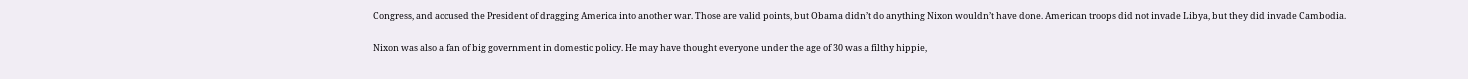Congress, and accused the President of dragging America into another war. Those are valid points, but Obama didn’t do anything Nixon wouldn’t have done. American troops did not invade Libya, but they did invade Cambodia.

Nixon was also a fan of big government in domestic policy. He may have thought everyone under the age of 30 was a filthy hippie,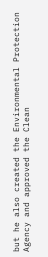but he also created the Environmental Protection Agency and approved the Clean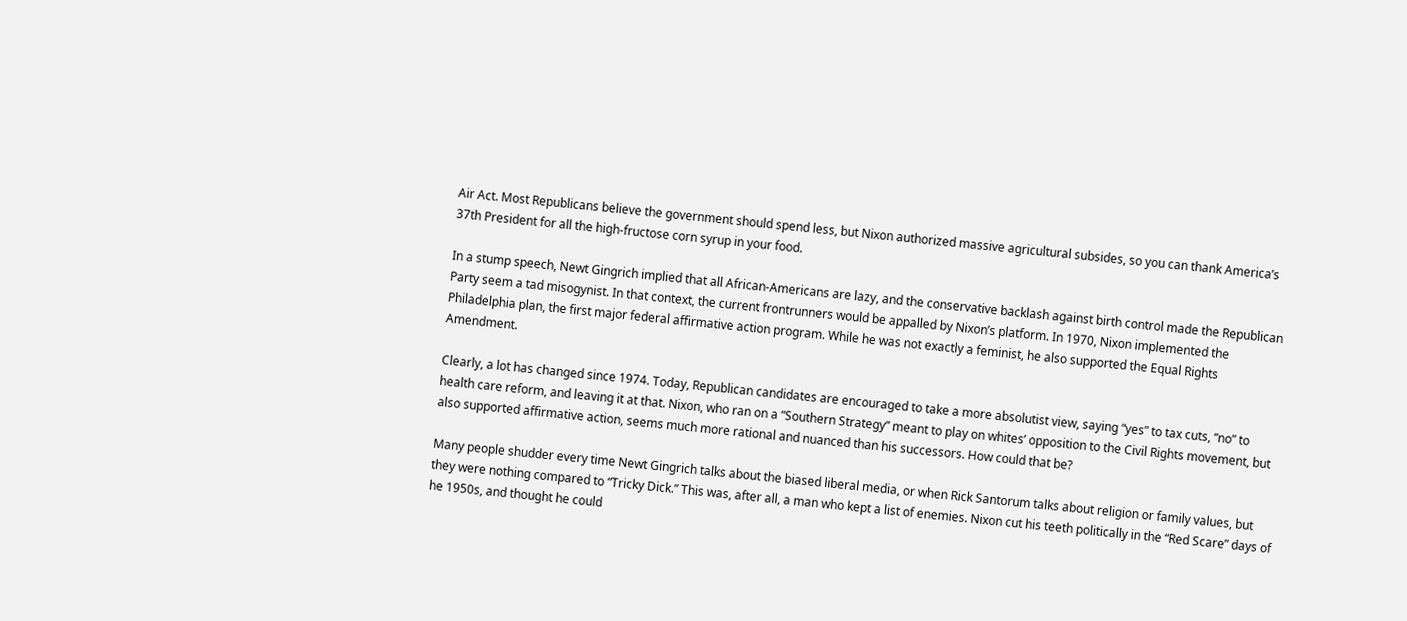Air Act. Most Republicans believe the government should spend less, but Nixon authorized massive agricultural subsides, so you can thank America’s 37th President for all the high-fructose corn syrup in your food.

In a stump speech, Newt Gingrich implied that all African-Americans are lazy, and the conservative backlash against birth control made the Republican Party seem a tad misogynist. In that context, the current frontrunners would be appalled by Nixon’s platform. In 1970, Nixon implemented the Philadelphia plan, the first major federal affirmative action program. While he was not exactly a feminist, he also supported the Equal Rights Amendment.

Clearly, a lot has changed since 1974. Today, Republican candidates are encouraged to take a more absolutist view, saying “yes” to tax cuts, “no” to health care reform, and leaving it at that. Nixon, who ran on a “Southern Strategy” meant to play on whites’ opposition to the Civil Rights movement, but also supported affirmative action, seems much more rational and nuanced than his successors. How could that be?

Many people shudder every time Newt Gingrich talks about the biased liberal media, or when Rick Santorum talks about religion or family values, but they were nothing compared to “Tricky Dick.” This was, after all, a man who kept a list of enemies. Nixon cut his teeth politically in the “Red Scare” days of he 1950s, and thought he could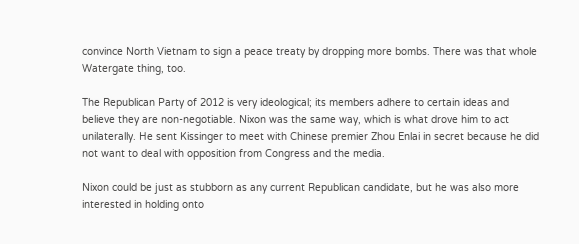convince North Vietnam to sign a peace treaty by dropping more bombs. There was that whole Watergate thing, too.

The Republican Party of 2012 is very ideological; its members adhere to certain ideas and believe they are non-negotiable. Nixon was the same way, which is what drove him to act unilaterally. He sent Kissinger to meet with Chinese premier Zhou Enlai in secret because he did not want to deal with opposition from Congress and the media.

Nixon could be just as stubborn as any current Republican candidate, but he was also more interested in holding onto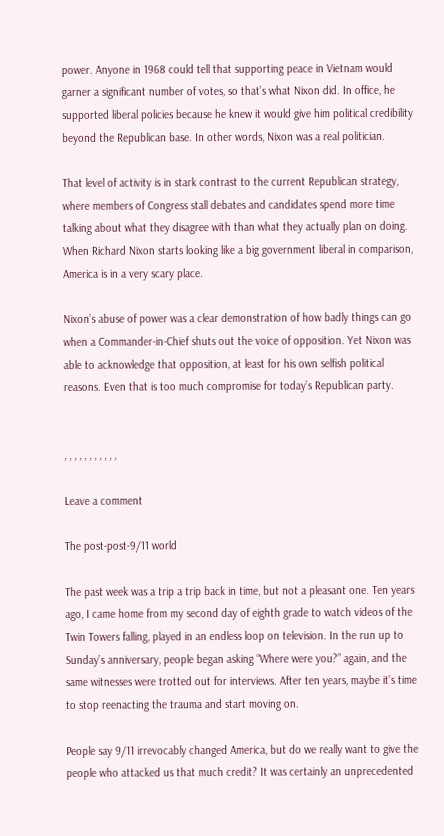power. Anyone in 1968 could tell that supporting peace in Vietnam would garner a significant number of votes, so that’s what Nixon did. In office, he supported liberal policies because he knew it would give him political credibility beyond the Republican base. In other words, Nixon was a real politician.

That level of activity is in stark contrast to the current Republican strategy, where members of Congress stall debates and candidates spend more time talking about what they disagree with than what they actually plan on doing. When Richard Nixon starts looking like a big government liberal in comparison, America is in a very scary place.

Nixon’s abuse of power was a clear demonstration of how badly things can go when a Commander-in-Chief shuts out the voice of opposition. Yet Nixon was able to acknowledge that opposition, at least for his own selfish political reasons. Even that is too much compromise for today’s Republican party.


, , , , , , , , , , ,

Leave a comment

The post-post-9/11 world

The past week was a trip a trip back in time, but not a pleasant one. Ten years ago, I came home from my second day of eighth grade to watch videos of the Twin Towers falling, played in an endless loop on television. In the run up to Sunday’s anniversary, people began asking “Where were you?” again, and the same witnesses were trotted out for interviews. After ten years, maybe it’s time to stop reenacting the trauma and start moving on.

People say 9/11 irrevocably changed America, but do we really want to give the people who attacked us that much credit? It was certainly an unprecedented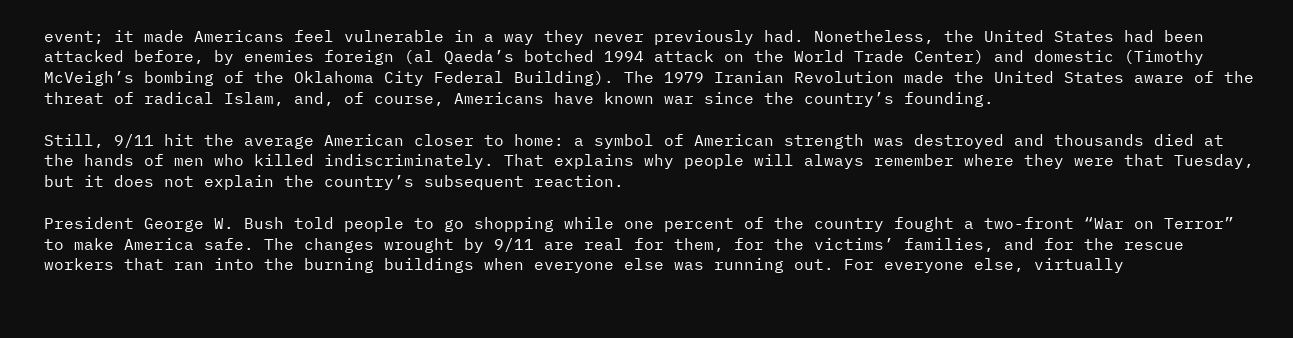event; it made Americans feel vulnerable in a way they never previously had. Nonetheless, the United States had been attacked before, by enemies foreign (al Qaeda’s botched 1994 attack on the World Trade Center) and domestic (Timothy McVeigh’s bombing of the Oklahoma City Federal Building). The 1979 Iranian Revolution made the United States aware of the threat of radical Islam, and, of course, Americans have known war since the country’s founding.

Still, 9/11 hit the average American closer to home: a symbol of American strength was destroyed and thousands died at the hands of men who killed indiscriminately. That explains why people will always remember where they were that Tuesday, but it does not explain the country’s subsequent reaction.

President George W. Bush told people to go shopping while one percent of the country fought a two-front “War on Terror” to make America safe. The changes wrought by 9/11 are real for them, for the victims’ families, and for the rescue workers that ran into the burning buildings when everyone else was running out. For everyone else, virtually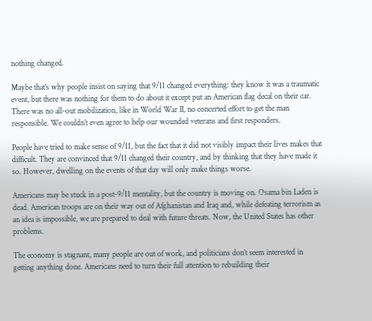nothing changed.

Maybe that’s why people insist on saying that 9/11 changed everything: they know it was a traumatic event, but there was nothing for them to do about it except put an American flag decal on their car. There was no all-out mobilization, like in World War II, no concerted effort to get the man responsible. We couldn’t even agree to help our wounded veterans and first responders.

People have tried to make sense of 9/11, but the fact that it did not visibly impact their lives makes that difficult. They are convinced that 9/11 changed their country, and by thinking that they have made it so. However, dwelling on the events of that day will only make things worse.

Americans may be stuck in a post-9/11 mentality, but the country is moving on. Osama bin Laden is dead. American troops are on their way out of Afghanistan and Iraq and, while defeating terrorism as an idea is impossible, we are prepared to deal with future threats. Now, the United States has other problems.

The economy is stagnant, many people are out of work, and politicians don’t seem interested in getting anything done. Americans need to turn their full attention to rebuilding their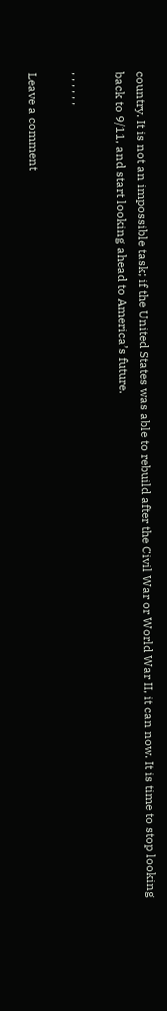country. It is not an impossible task; if the United States was able to rebuild after the Civil War or World War II, it can now. It is time to stop looking back to 9/11, and start looking ahead to America’s future.

, , , , , ,

Leave a comment